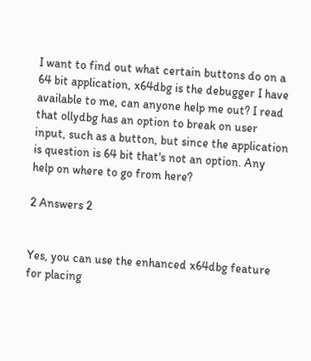I want to find out what certain buttons do on a 64 bit application, x64dbg is the debugger I have available to me, can anyone help me out? I read that ollydbg has an option to break on user input, such as a button, but since the application is question is 64 bit that's not an option. Any help on where to go from here?

2 Answers 2


Yes, you can use the enhanced x64dbg feature for placing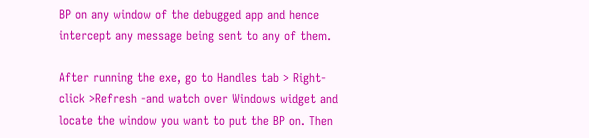BP on any window of the debugged app and hence intercept any message being sent to any of them.

After running the exe, go to Handles tab > Right-click >Refresh -and watch over Windows widget and locate the window you want to put the BP on. Then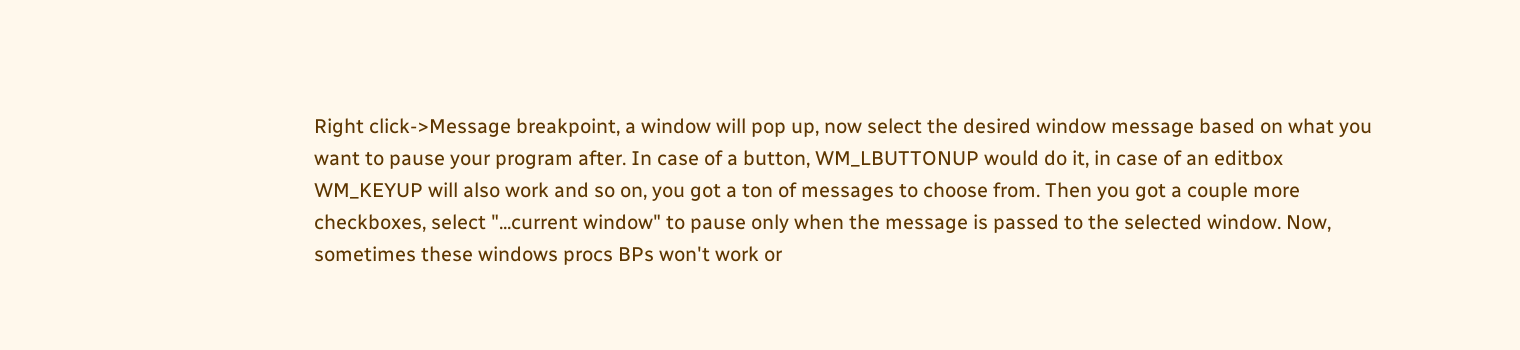Right click->Message breakpoint, a window will pop up, now select the desired window message based on what you want to pause your program after. In case of a button, WM_LBUTTONUP would do it, in case of an editbox WM_KEYUP will also work and so on, you got a ton of messages to choose from. Then you got a couple more checkboxes, select "...current window" to pause only when the message is passed to the selected window. Now, sometimes these windows procs BPs won't work or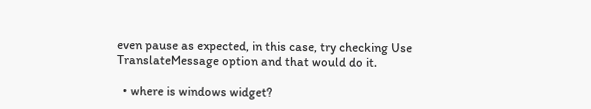even pause as expected, in this case, try checking Use TranslateMessage option and that would do it.

  • where is windows widget?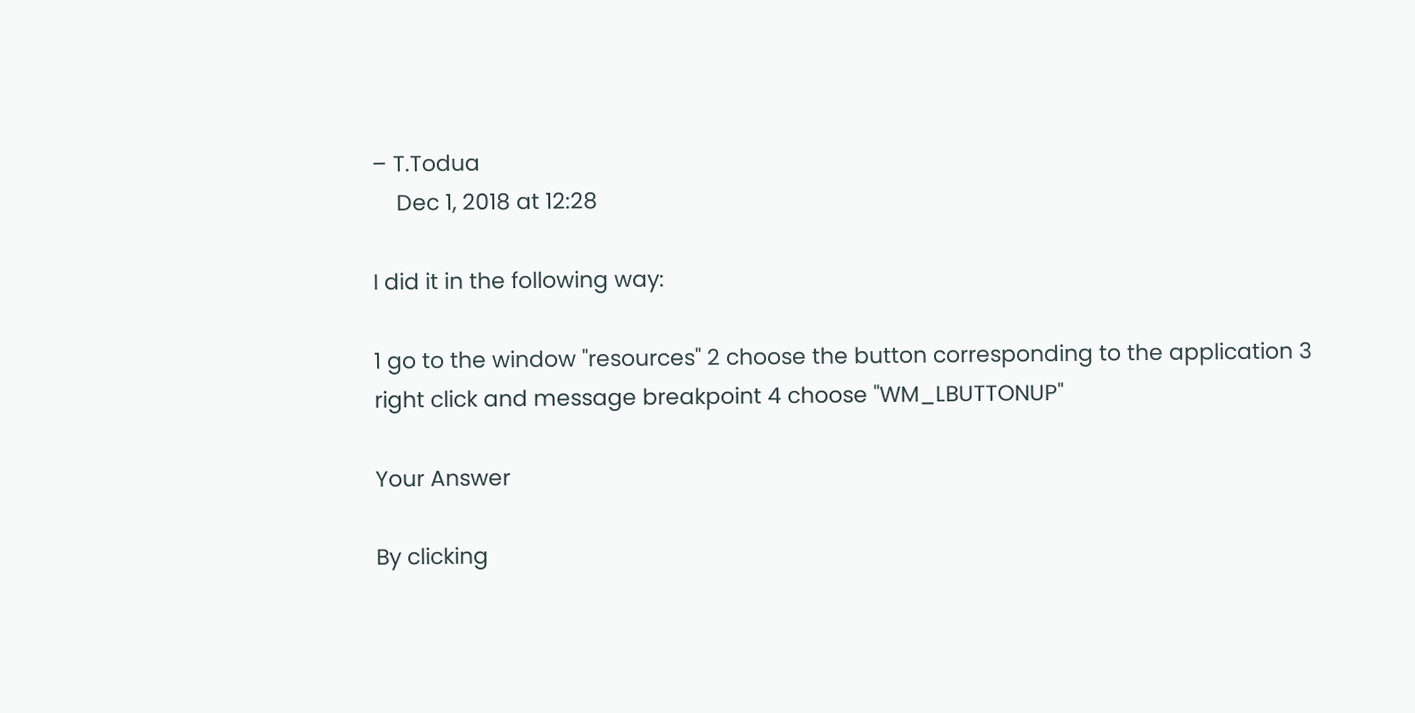– T.Todua
    Dec 1, 2018 at 12:28

I did it in the following way:

1 go to the window "resources" 2 choose the button corresponding to the application 3 right click and message breakpoint 4 choose "WM_LBUTTONUP"

Your Answer

By clicking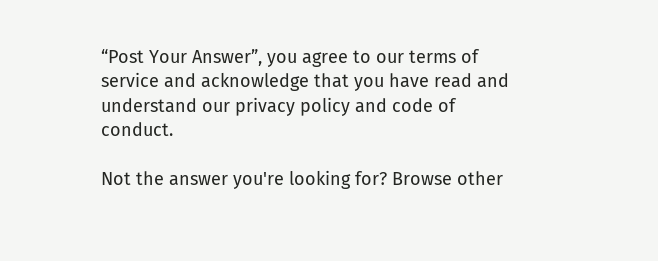“Post Your Answer”, you agree to our terms of service and acknowledge that you have read and understand our privacy policy and code of conduct.

Not the answer you're looking for? Browse other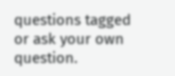questions tagged or ask your own question.